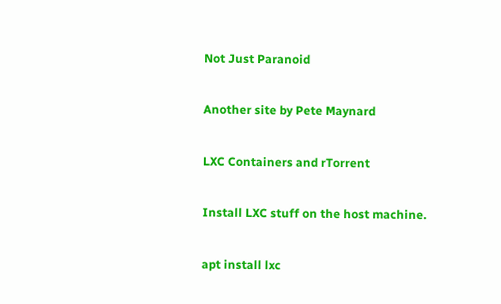Not Just Paranoid

Another site by Pete Maynard

LXC Containers and rTorrent

Install LXC stuff on the host machine.

apt install lxc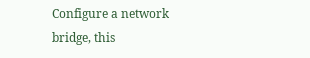Configure a network bridge, this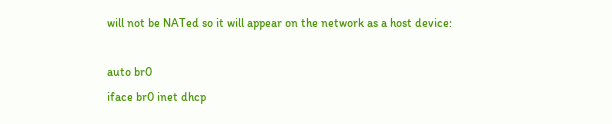will not be NATed so it will appear on the network as a host device:

auto br0
iface br0 inet dhcp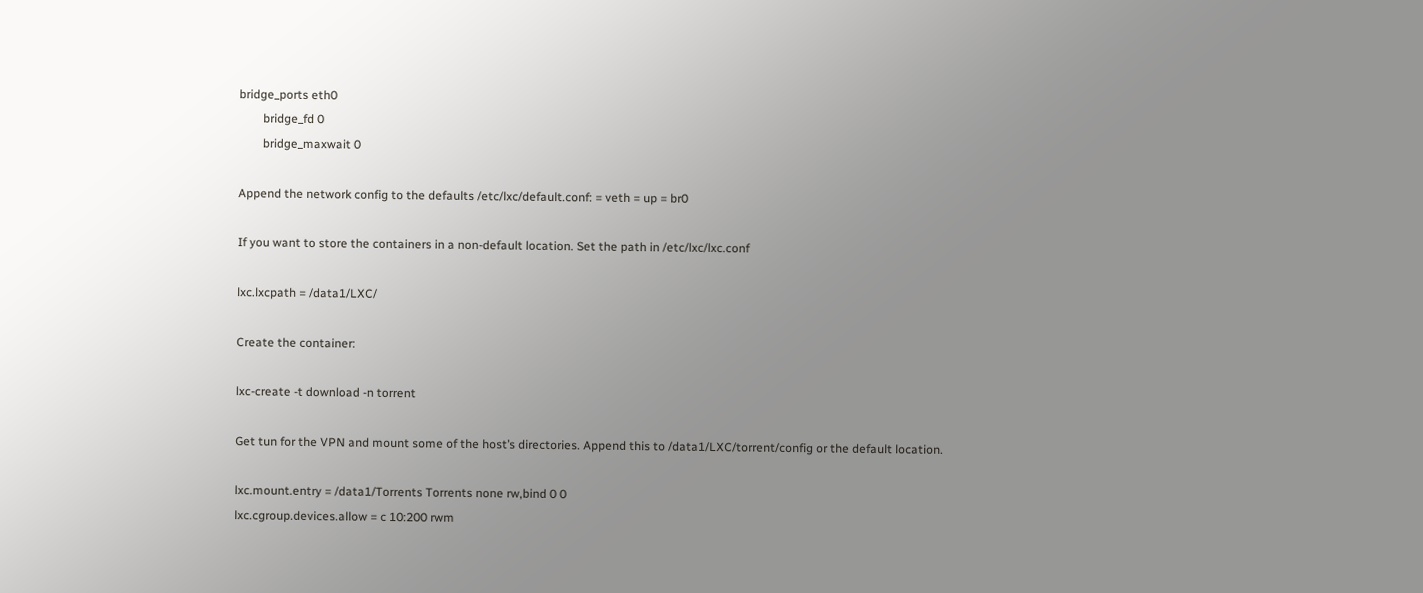bridge_ports eth0
        bridge_fd 0
        bridge_maxwait 0

Append the network config to the defaults /etc/lxc/default.conf: = veth = up = br0

If you want to store the containers in a non-default location. Set the path in /etc/lxc/lxc.conf

lxc.lxcpath = /data1/LXC/

Create the container:

lxc-create -t download -n torrent

Get tun for the VPN and mount some of the host’s directories. Append this to /data1/LXC/torrent/config or the default location.

lxc.mount.entry = /data1/Torrents Torrents none rw,bind 0 0
lxc.cgroup.devices.allow = c 10:200 rwm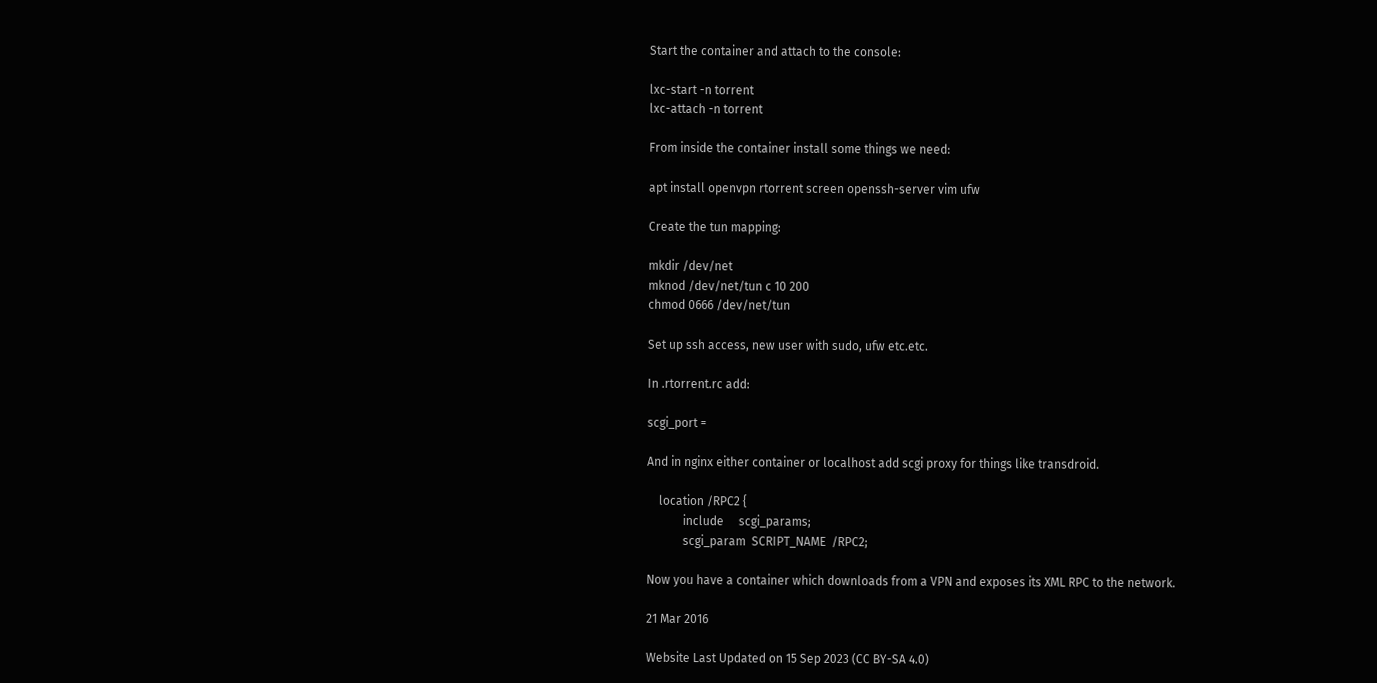Start the container and attach to the console:

lxc-start -n torrent
lxc-attach -n torrent

From inside the container install some things we need:

apt install openvpn rtorrent screen openssh-server vim ufw

Create the tun mapping:

mkdir /dev/net
mknod /dev/net/tun c 10 200
chmod 0666 /dev/net/tun

Set up ssh access, new user with sudo, ufw etc.etc.

In .rtorrent.rc add:

scgi_port =

And in nginx either container or localhost add scgi proxy for things like transdroid.

    location /RPC2 {
            include     scgi_params;
            scgi_param  SCRIPT_NAME  /RPC2;

Now you have a container which downloads from a VPN and exposes its XML RPC to the network.

21 Mar 2016

Website Last Updated on 15 Sep 2023 (CC BY-SA 4.0)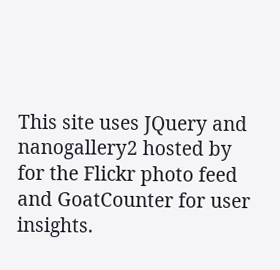This site uses JQuery and nanogallery2 hosted by
for the Flickr photo feed and GoatCounter for user insights.